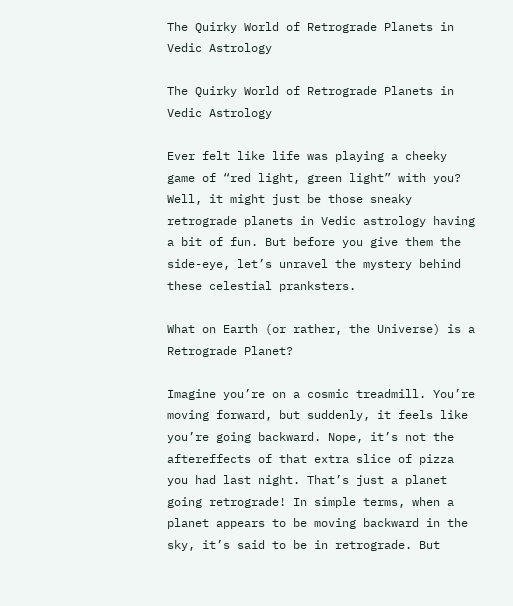The Quirky World of Retrograde Planets in Vedic Astrology

The Quirky World of Retrograde Planets in Vedic Astrology

Ever felt like life was playing a cheeky game of “red light, green light” with you? Well, it might just be those sneaky retrograde planets in Vedic astrology having a bit of fun. But before you give them the side-eye, let’s unravel the mystery behind these celestial pranksters.

What on Earth (or rather, the Universe) is a Retrograde Planet?

Imagine you’re on a cosmic treadmill. You’re moving forward, but suddenly, it feels like you’re going backward. Nope, it’s not the aftereffects of that extra slice of pizza you had last night. That’s just a planet going retrograde! In simple terms, when a planet appears to be moving backward in the sky, it’s said to be in retrograde. But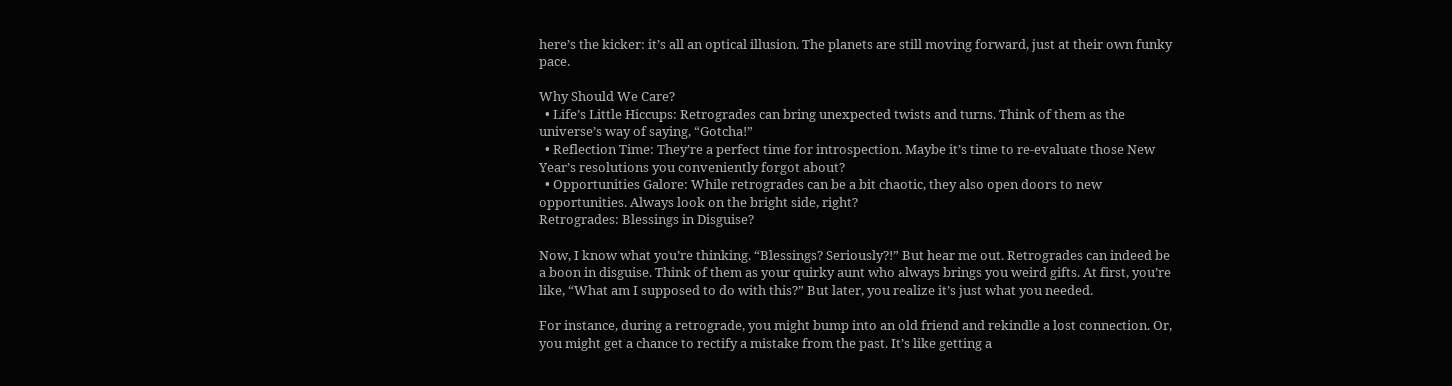here’s the kicker: it’s all an optical illusion. The planets are still moving forward, just at their own funky pace.

Why Should We Care?
  • Life’s Little Hiccups: Retrogrades can bring unexpected twists and turns. Think of them as the universe’s way of saying, “Gotcha!”
  • Reflection Time: They’re a perfect time for introspection. Maybe it’s time to re-evaluate those New Year’s resolutions you conveniently forgot about?
  • Opportunities Galore: While retrogrades can be a bit chaotic, they also open doors to new opportunities. Always look on the bright side, right?
Retrogrades: Blessings in Disguise?

Now, I know what you’re thinking. “Blessings? Seriously?!” But hear me out. Retrogrades can indeed be a boon in disguise. Think of them as your quirky aunt who always brings you weird gifts. At first, you’re like, “What am I supposed to do with this?” But later, you realize it’s just what you needed.

For instance, during a retrograde, you might bump into an old friend and rekindle a lost connection. Or, you might get a chance to rectify a mistake from the past. It’s like getting a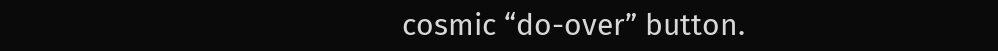cosmic “do-over” button.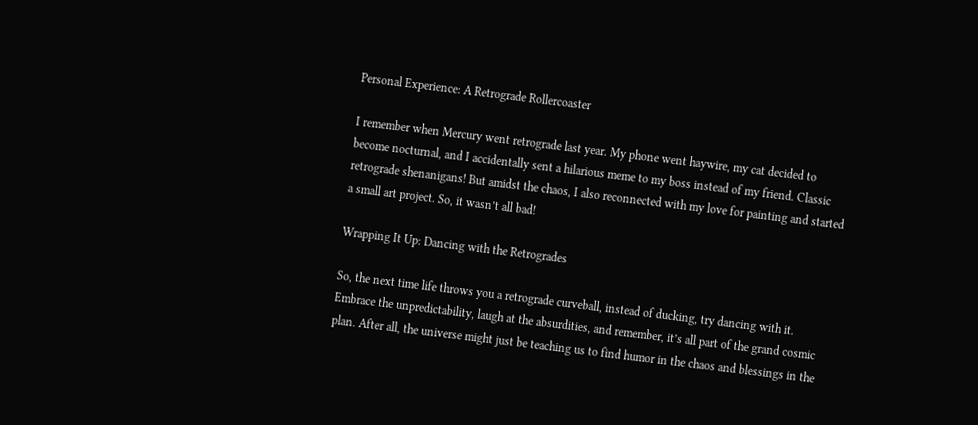Personal Experience: A Retrograde Rollercoaster

I remember when Mercury went retrograde last year. My phone went haywire, my cat decided to become nocturnal, and I accidentally sent a hilarious meme to my boss instead of my friend. Classic retrograde shenanigans! But amidst the chaos, I also reconnected with my love for painting and started a small art project. So, it wasn’t all bad!

Wrapping It Up: Dancing with the Retrogrades

So, the next time life throws you a retrograde curveball, instead of ducking, try dancing with it. Embrace the unpredictability, laugh at the absurdities, and remember, it’s all part of the grand cosmic plan. After all, the universe might just be teaching us to find humor in the chaos and blessings in the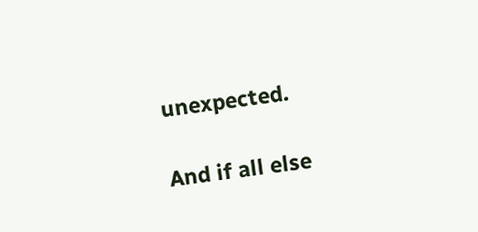unexpected.

And if all else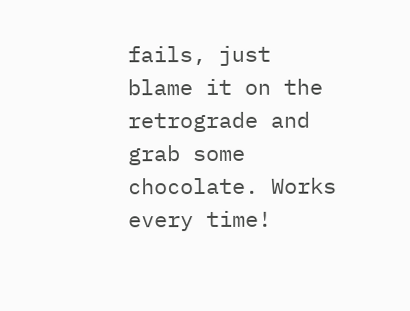fails, just blame it on the retrograde and grab some chocolate. Works every time!